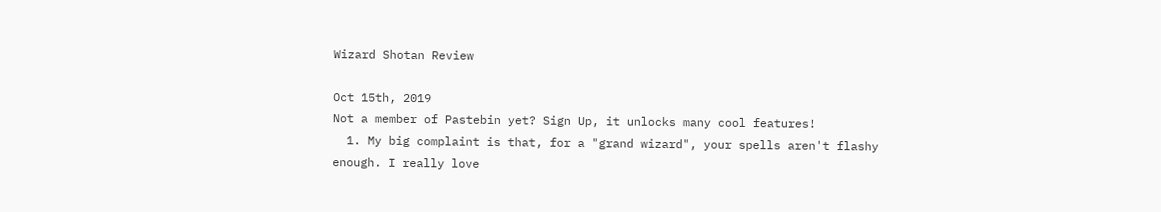Wizard Shotan Review

Oct 15th, 2019
Not a member of Pastebin yet? Sign Up, it unlocks many cool features!
  1. My big complaint is that, for a "grand wizard", your spells aren't flashy enough. I really love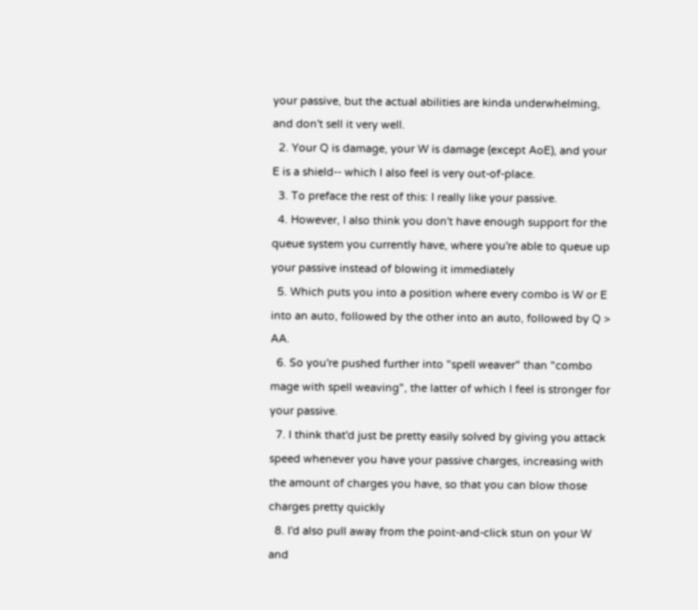your passive, but the actual abilities are kinda underwhelming, and don't sell it very well.
  2. Your Q is damage, your W is damage (except AoE), and your E is a shield-- which I also feel is very out-of-place.
  3. To preface the rest of this: I really like your passive.
  4. However, I also think you don't have enough support for the queue system you currently have, where you're able to queue up your passive instead of blowing it immediately
  5. Which puts you into a position where every combo is W or E into an auto, followed by the other into an auto, followed by Q > AA.
  6. So you're pushed further into "spell weaver" than "combo mage with spell weaving", the latter of which I feel is stronger for your passive.
  7. I think that'd just be pretty easily solved by giving you attack speed whenever you have your passive charges, increasing with the amount of charges you have, so that you can blow those charges pretty quickly
  8. I'd also pull away from the point-and-click stun on your W and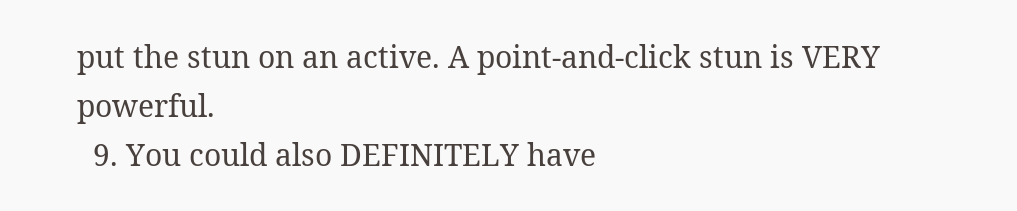put the stun on an active. A point-and-click stun is VERY powerful.
  9. You could also DEFINITELY have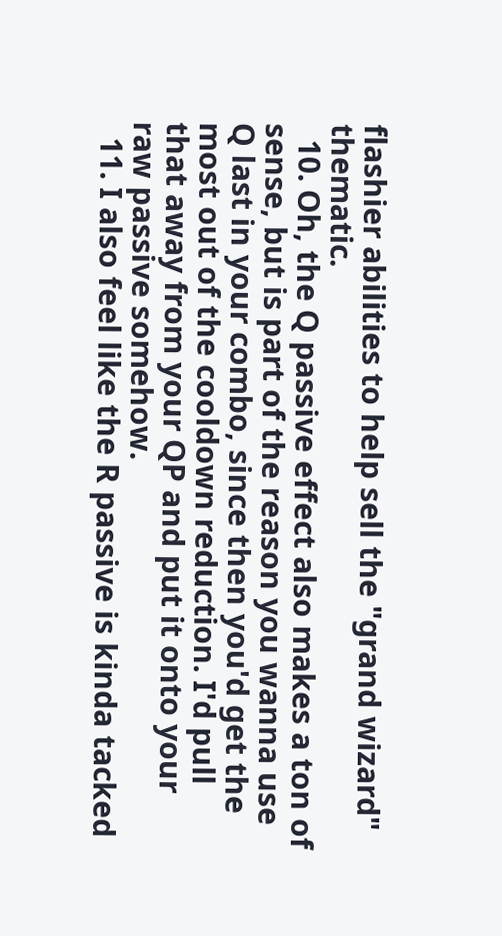flashier abilities to help sell the "grand wizard" thematic.
  10. Oh, the Q passive effect also makes a ton of sense, but is part of the reason you wanna use Q last in your combo, since then you'd get the most out of the cooldown reduction. I'd pull that away from your QP and put it onto your raw passive somehow.
  11. I also feel like the R passive is kinda tacked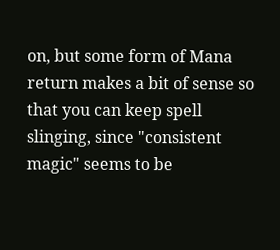on, but some form of Mana return makes a bit of sense so that you can keep spell slinging, since "consistent magic" seems to be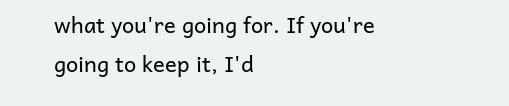what you're going for. If you're going to keep it, I'd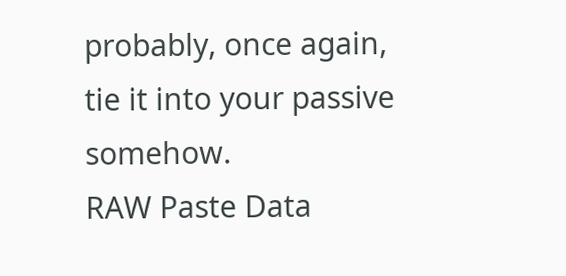probably, once again, tie it into your passive somehow.
RAW Paste Data